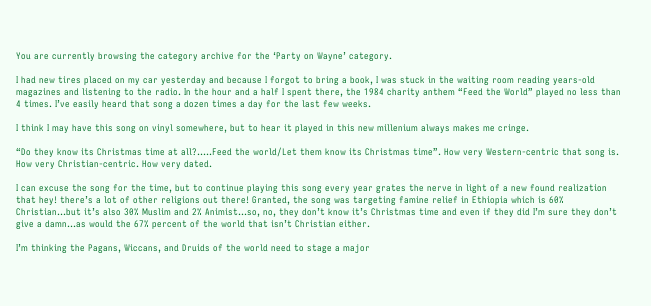You are currently browsing the category archive for the ‘Party on Wayne’ category.

I had new tires placed on my car yesterday and because I forgot to bring a book, I was stuck in the waiting room reading years-old magazines and listening to the radio. In the hour and a half I spent there, the 1984 charity anthem “Feed the World” played no less than 4 times. I’ve easily heard that song a dozen times a day for the last few weeks.

I think I may have this song on vinyl somewhere, but to hear it played in this new millenium always makes me cringe.

“Do they know its Christmas time at all?…..Feed the world/Let them know its Christmas time”. How very Western-centric that song is. How very Christian-centric. How very dated.

I can excuse the song for the time, but to continue playing this song every year grates the nerve in light of a new found realization that hey! there’s a lot of other religions out there! Granted, the song was targeting famine relief in Ethiopia which is 60% Christian…but it’s also 30% Muslim and 2% Animist…so, no, they don’t know it’s Christmas time and even if they did I’m sure they don’t give a damn…as would the 67% percent of the world that isn’t Christian either.

I’m thinking the Pagans, Wiccans, and Druids of the world need to stage a major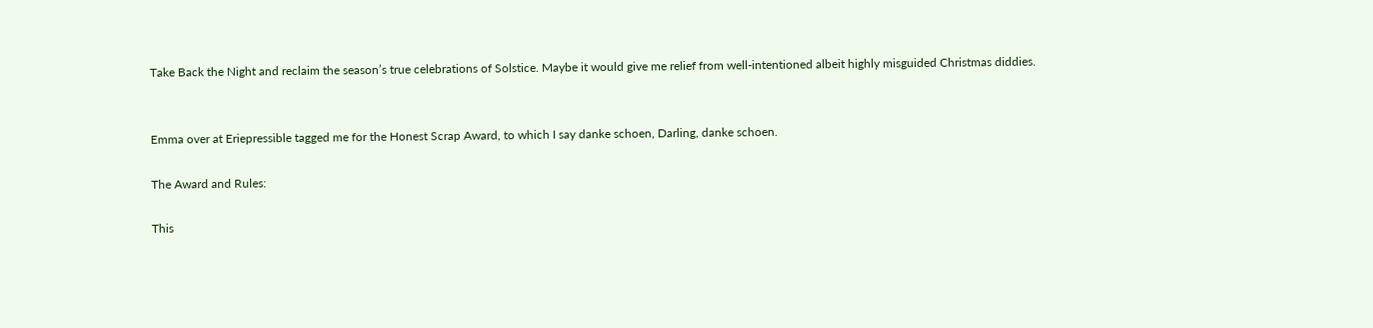Take Back the Night and reclaim the season’s true celebrations of Solstice. Maybe it would give me relief from well-intentioned albeit highly misguided Christmas diddies.


Emma over at Eriepressible tagged me for the Honest Scrap Award, to which I say danke schoen, Darling, danke schoen.

The Award and Rules:

This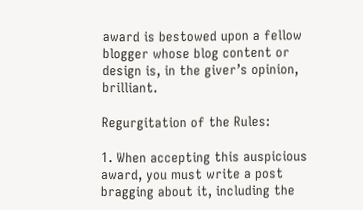award is bestowed upon a fellow blogger whose blog content or design is, in the giver’s opinion, brilliant.

Regurgitation of the Rules:

1. When accepting this auspicious award, you must write a post bragging about it, including the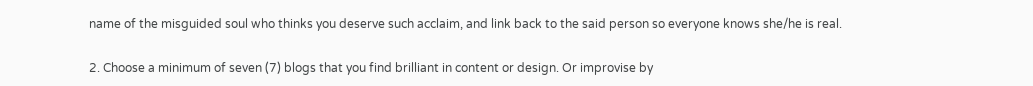name of the misguided soul who thinks you deserve such acclaim, and link back to the said person so everyone knows she/he is real.

2. Choose a minimum of seven (7) blogs that you find brilliant in content or design. Or improvise by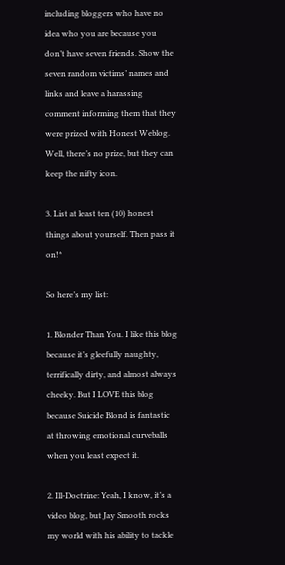including bloggers who have no idea who you are because you don’t have seven friends. Show the seven random victims’ names and links and leave a harassing comment informing them that they were prized with Honest Weblog. Well, there’s no prize, but they can keep the nifty icon.

3. List at least ten (10) honest things about yourself. Then pass it on!*

So here’s my list:

1. Blonder Than You. I like this blog because it’s gleefully naughty, terrifically dirty, and almost always cheeky. But I LOVE this blog because Suicide Blond is fantastic at throwing emotional curveballs when you least expect it.

2. Ill-Doctrine: Yeah, I know, it’s a video blog, but Jay Smooth rocks my world with his ability to tackle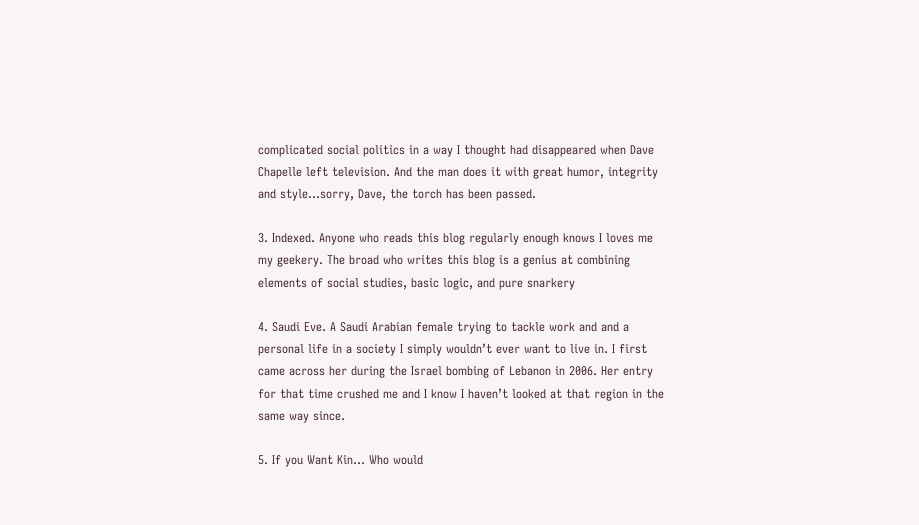complicated social politics in a way I thought had disappeared when Dave Chapelle left television. And the man does it with great humor, integrity and style…sorry, Dave, the torch has been passed.

3. Indexed. Anyone who reads this blog regularly enough knows I loves me my geekery. The broad who writes this blog is a genius at combining elements of social studies, basic logic, and pure snarkery

4. Saudi Eve. A Saudi Arabian female trying to tackle work and and a personal life in a society I simply wouldn’t ever want to live in. I first came across her during the Israel bombing of Lebanon in 2006. Her entry for that time crushed me and I know I haven’t looked at that region in the same way since.

5. If you Want Kin… Who would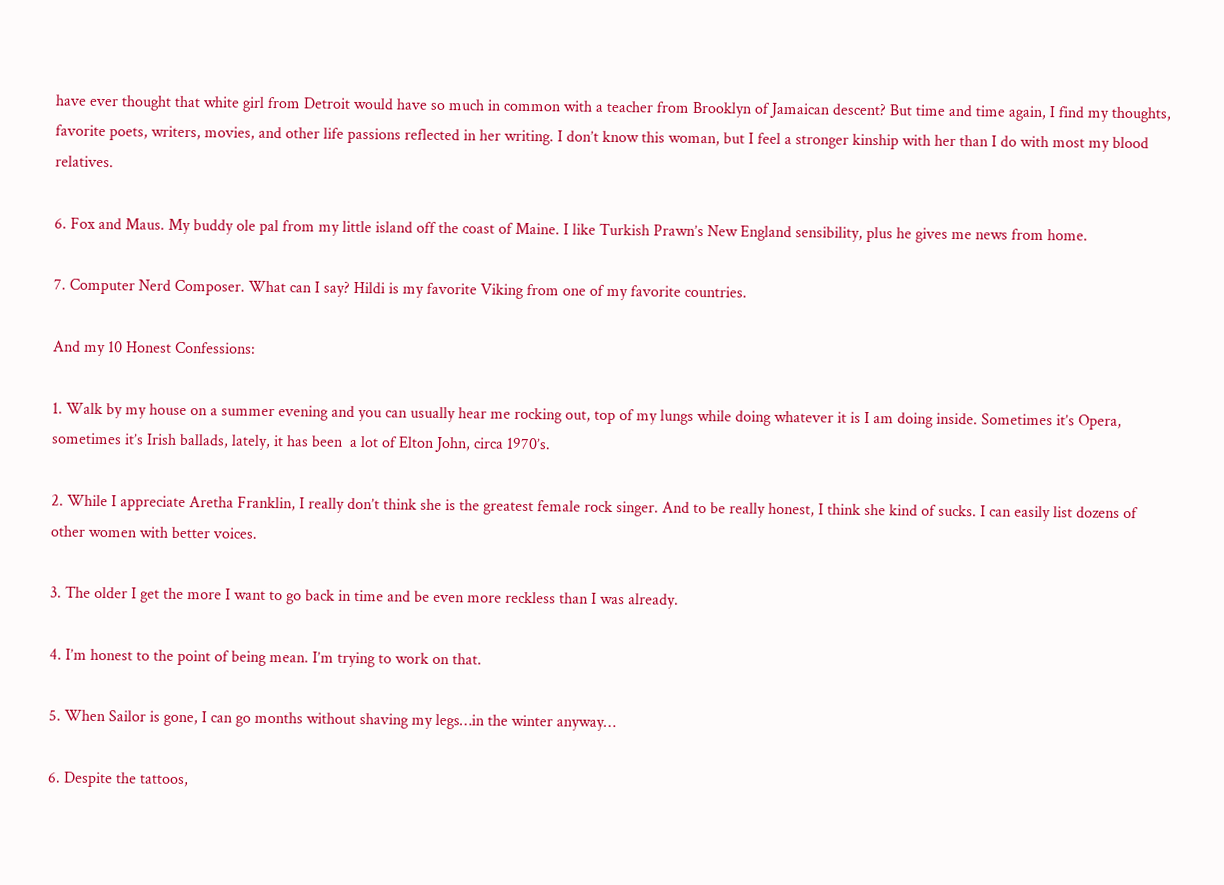have ever thought that white girl from Detroit would have so much in common with a teacher from Brooklyn of Jamaican descent? But time and time again, I find my thoughts, favorite poets, writers, movies, and other life passions reflected in her writing. I don’t know this woman, but I feel a stronger kinship with her than I do with most my blood relatives.

6. Fox and Maus. My buddy ole pal from my little island off the coast of Maine. I like Turkish Prawn’s New England sensibility, plus he gives me news from home.

7. Computer Nerd Composer. What can I say? Hildi is my favorite Viking from one of my favorite countries.

And my 10 Honest Confessions:

1. Walk by my house on a summer evening and you can usually hear me rocking out, top of my lungs while doing whatever it is I am doing inside. Sometimes it’s Opera, sometimes it’s Irish ballads, lately, it has been  a lot of Elton John, circa 1970’s.

2. While I appreciate Aretha Franklin, I really don’t think she is the greatest female rock singer. And to be really honest, I think she kind of sucks. I can easily list dozens of other women with better voices.

3. The older I get the more I want to go back in time and be even more reckless than I was already.

4. I’m honest to the point of being mean. I’m trying to work on that.

5. When Sailor is gone, I can go months without shaving my legs…in the winter anyway…

6. Despite the tattoos,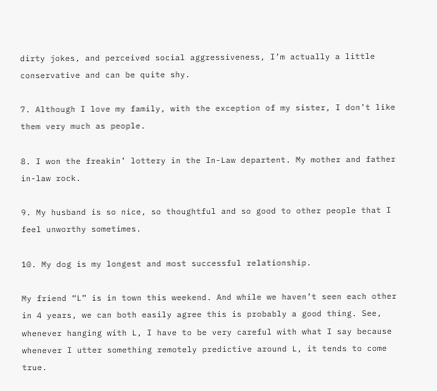dirty jokes, and perceived social aggressiveness, I’m actually a little conservative and can be quite shy.

7. Although I love my family, with the exception of my sister, I don’t like them very much as people.

8. I won the freakin’ lottery in the In-Law departent. My mother and father in-law rock.

9. My husband is so nice, so thoughtful and so good to other people that I feel unworthy sometimes.

10. My dog is my longest and most successful relationship.

My friend “L” is in town this weekend. And while we haven’t seen each other in 4 years, we can both easily agree this is probably a good thing. See, whenever hanging with L, I have to be very careful with what I say because whenever I utter something remotely predictive around L, it tends to come true.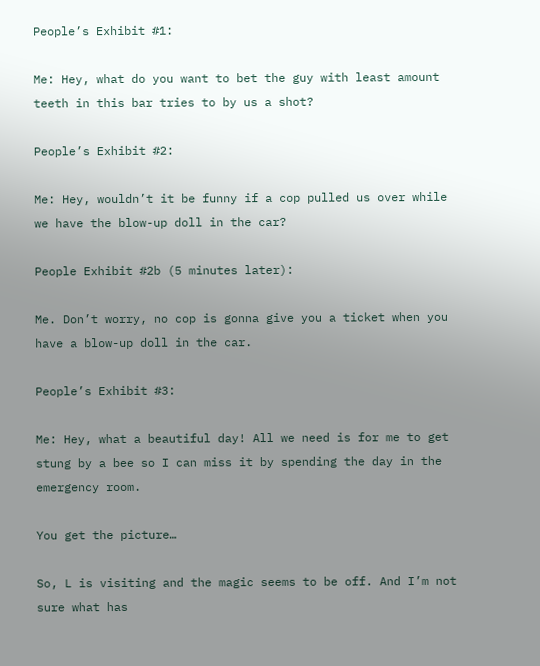People’s Exhibit #1:

Me: Hey, what do you want to bet the guy with least amount teeth in this bar tries to by us a shot?

People’s Exhibit #2:

Me: Hey, wouldn’t it be funny if a cop pulled us over while we have the blow-up doll in the car?

People Exhibit #2b (5 minutes later):

Me. Don’t worry, no cop is gonna give you a ticket when you have a blow-up doll in the car.

People’s Exhibit #3:

Me: Hey, what a beautiful day! All we need is for me to get stung by a bee so I can miss it by spending the day in the emergency room.

You get the picture…

So, L is visiting and the magic seems to be off. And I’m not sure what has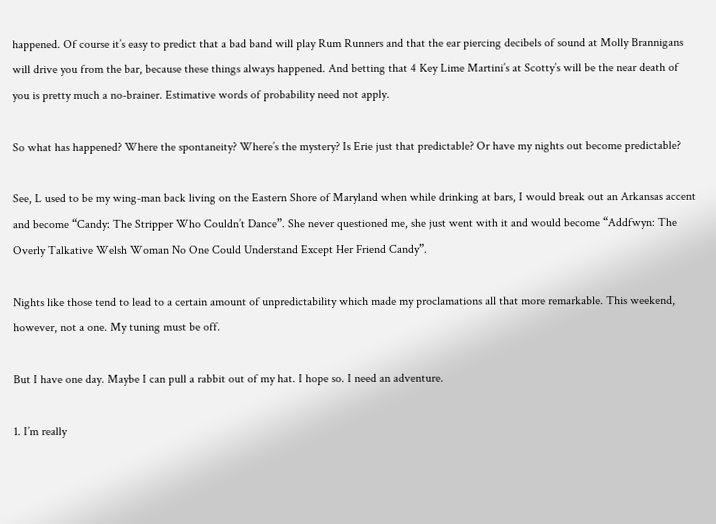happened. Of course it’s easy to predict that a bad band will play Rum Runners and that the ear piercing decibels of sound at Molly Brannigans will drive you from the bar, because these things always happened. And betting that 4 Key Lime Martini’s at Scotty’s will be the near death of you is pretty much a no-brainer. Estimative words of probability need not apply.

So what has happened? Where the spontaneity? Where’s the mystery? Is Erie just that predictable? Or have my nights out become predictable?

See, L used to be my wing-man back living on the Eastern Shore of Maryland when while drinking at bars, I would break out an Arkansas accent and become “Candy: The Stripper Who Couldn’t Dance”. She never questioned me, she just went with it and would become “Addfwyn: The Overly Talkative Welsh Woman No One Could Understand Except Her Friend Candy”.

Nights like those tend to lead to a certain amount of unpredictability which made my proclamations all that more remarkable. This weekend, however, not a one. My tuning must be off.

But I have one day. Maybe I can pull a rabbit out of my hat. I hope so. I need an adventure.

1. I’m really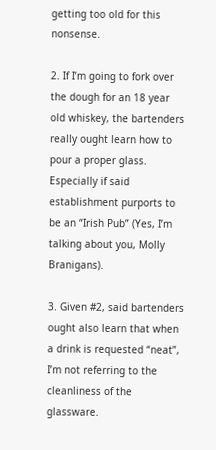getting too old for this nonsense.

2. If I’m going to fork over the dough for an 18 year old whiskey, the bartenders really ought learn how to pour a proper glass. Especially if said establishment purports to be an “Irish Pub” (Yes, I’m talking about you, Molly Branigans).

3. Given #2, said bartenders ought also learn that when a drink is requested “neat”, I’m not referring to the cleanliness of the glassware.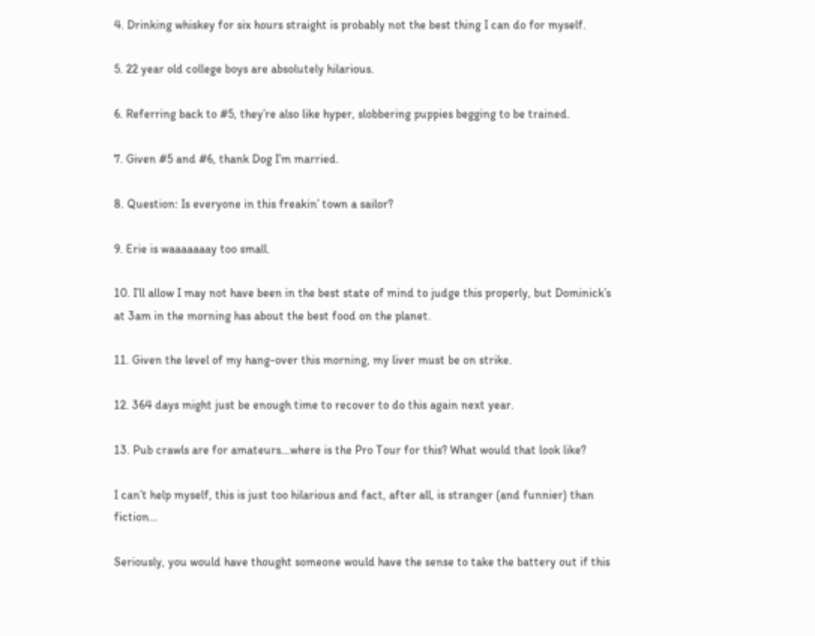4. Drinking whiskey for six hours straight is probably not the best thing I can do for myself.

5. 22 year old college boys are absolutely hilarious.

6. Referring back to #5, they’re also like hyper, slobbering puppies begging to be trained.

7. Given #5 and #6, thank Dog I’m married.

8. Question: Is everyone in this freakin’ town a sailor?

9. Erie is waaaaaaay too small.

10. I’ll allow I may not have been in the best state of mind to judge this properly, but Dominick’s at 3am in the morning has about the best food on the planet.

11. Given the level of my hang-over this morning, my liver must be on strike.

12. 364 days might just be enough time to recover to do this again next year.

13. Pub crawls are for amateurs…where is the Pro Tour for this? What would that look like?

I can’t help myself, this is just too hilarious and fact, after all, is stranger (and funnier) than fiction…

Seriously, you would have thought someone would have the sense to take the battery out if this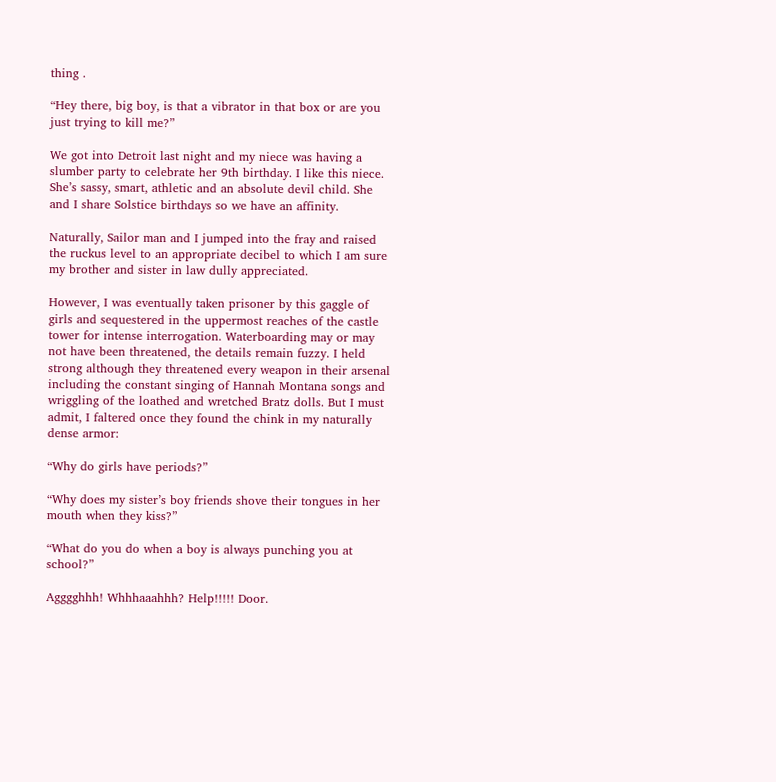thing .

“Hey there, big boy, is that a vibrator in that box or are you just trying to kill me?”

We got into Detroit last night and my niece was having a slumber party to celebrate her 9th birthday. I like this niece. She’s sassy, smart, athletic and an absolute devil child. She and I share Solstice birthdays so we have an affinity.

Naturally, Sailor man and I jumped into the fray and raised the ruckus level to an appropriate decibel to which I am sure my brother and sister in law dully appreciated.

However, I was eventually taken prisoner by this gaggle of girls and sequestered in the uppermost reaches of the castle tower for intense interrogation. Waterboarding may or may not have been threatened, the details remain fuzzy. I held strong although they threatened every weapon in their arsenal including the constant singing of Hannah Montana songs and wriggling of the loathed and wretched Bratz dolls. But I must admit, I faltered once they found the chink in my naturally dense armor:

“Why do girls have periods?”

“Why does my sister’s boy friends shove their tongues in her mouth when they kiss?”

“What do you do when a boy is always punching you at school?”

Agggghhh! Whhhaaahhh? Help!!!!! Door.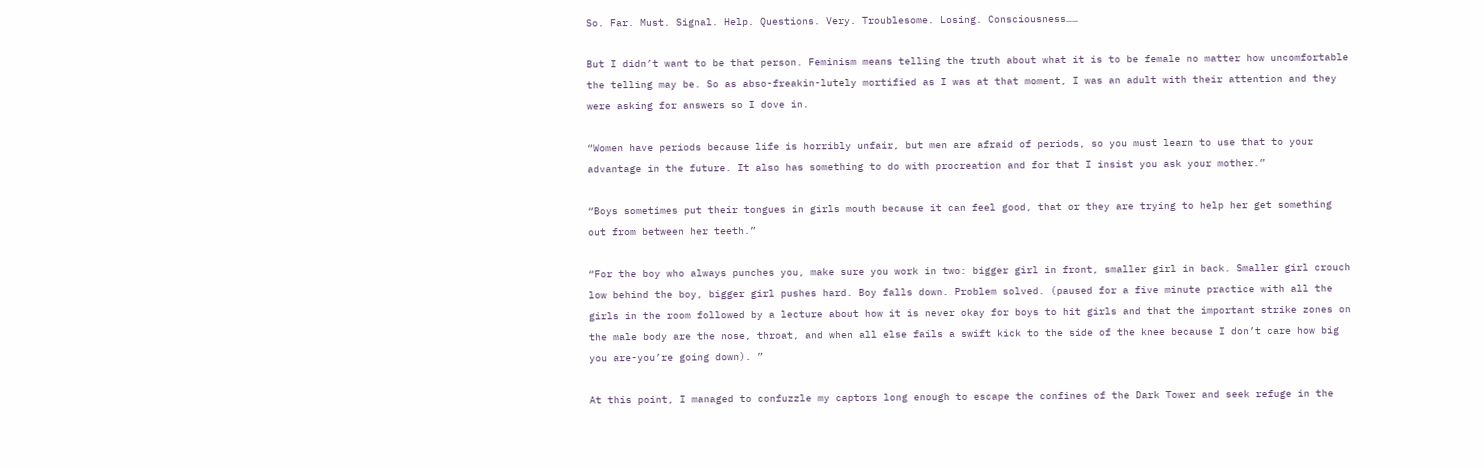So. Far. Must. Signal. Help. Questions. Very. Troublesome. Losing. Consciousness……

But I didn’t want to be that person. Feminism means telling the truth about what it is to be female no matter how uncomfortable the telling may be. So as abso-freakin-lutely mortified as I was at that moment, I was an adult with their attention and they were asking for answers so I dove in.

“Women have periods because life is horribly unfair, but men are afraid of periods, so you must learn to use that to your advantage in the future. It also has something to do with procreation and for that I insist you ask your mother.”

“Boys sometimes put their tongues in girls mouth because it can feel good, that or they are trying to help her get something out from between her teeth.”

“For the boy who always punches you, make sure you work in two: bigger girl in front, smaller girl in back. Smaller girl crouch low behind the boy, bigger girl pushes hard. Boy falls down. Problem solved. (paused for a five minute practice with all the girls in the room followed by a lecture about how it is never okay for boys to hit girls and that the important strike zones on the male body are the nose, throat, and when all else fails a swift kick to the side of the knee because I don’t care how big you are-you’re going down). ”

At this point, I managed to confuzzle my captors long enough to escape the confines of the Dark Tower and seek refuge in the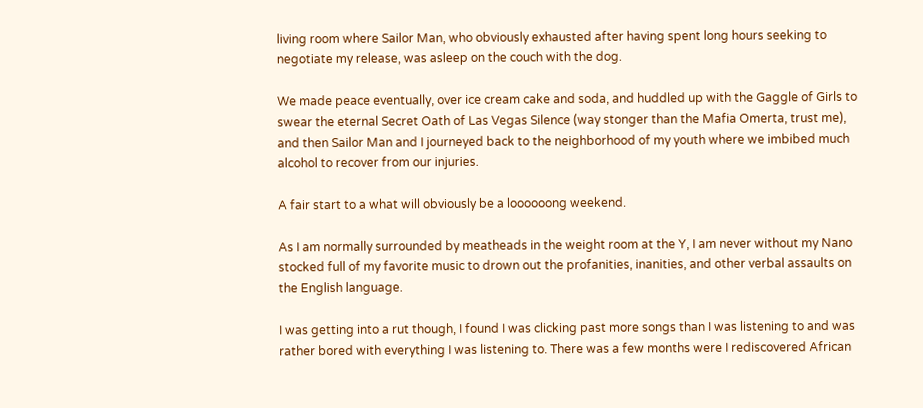living room where Sailor Man, who obviously exhausted after having spent long hours seeking to negotiate my release, was asleep on the couch with the dog.

We made peace eventually, over ice cream cake and soda, and huddled up with the Gaggle of Girls to swear the eternal Secret Oath of Las Vegas Silence (way stonger than the Mafia Omerta, trust me), and then Sailor Man and I journeyed back to the neighborhood of my youth where we imbibed much alcohol to recover from our injuries.

A fair start to a what will obviously be a loooooong weekend.

As I am normally surrounded by meatheads in the weight room at the Y, I am never without my Nano stocked full of my favorite music to drown out the profanities, inanities, and other verbal assaults on the English language.

I was getting into a rut though, I found I was clicking past more songs than I was listening to and was rather bored with everything I was listening to. There was a few months were I rediscovered African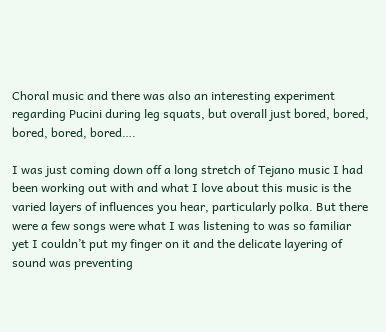Choral music and there was also an interesting experiment regarding Pucini during leg squats, but overall just bored, bored, bored, bored, bored….

I was just coming down off a long stretch of Tejano music I had been working out with and what I love about this music is the varied layers of influences you hear, particularly polka. But there were a few songs were what I was listening to was so familiar yet I couldn’t put my finger on it and the delicate layering of sound was preventing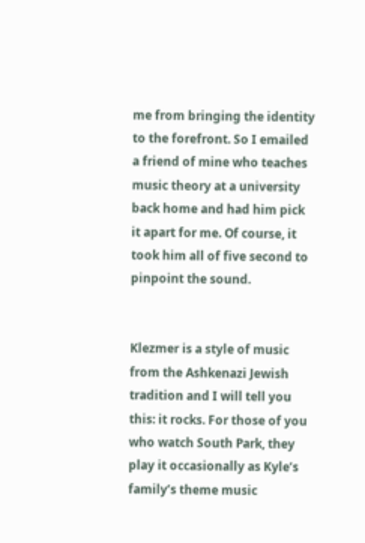me from bringing the identity to the forefront. So I emailed a friend of mine who teaches music theory at a university back home and had him pick it apart for me. Of course, it took him all of five second to pinpoint the sound.


Klezmer is a style of music from the Ashkenazi Jewish tradition and I will tell you this: it rocks. For those of you who watch South Park, they play it occasionally as Kyle’s family’s theme music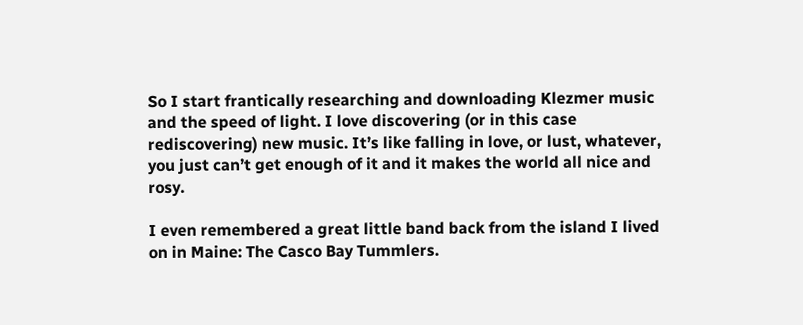So I start frantically researching and downloading Klezmer music and the speed of light. I love discovering (or in this case rediscovering) new music. It’s like falling in love, or lust, whatever, you just can’t get enough of it and it makes the world all nice and rosy.

I even remembered a great little band back from the island I lived on in Maine: The Casco Bay Tummlers.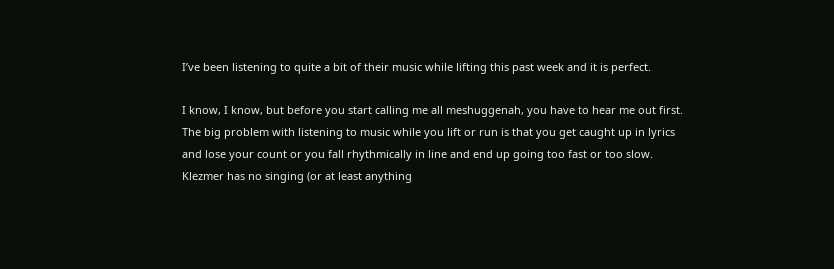I’ve been listening to quite a bit of their music while lifting this past week and it is perfect.

I know, I know, but before you start calling me all meshuggenah, you have to hear me out first. The big problem with listening to music while you lift or run is that you get caught up in lyrics and lose your count or you fall rhythmically in line and end up going too fast or too slow. Klezmer has no singing (or at least anything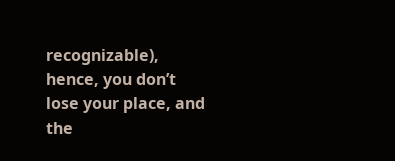recognizable), hence, you don’t lose your place, and the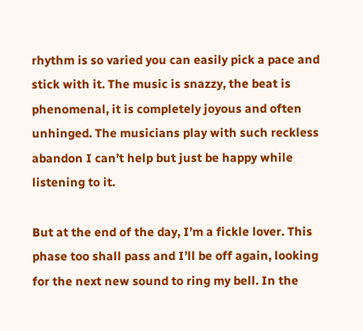rhythm is so varied you can easily pick a pace and stick with it. The music is snazzy, the beat is phenomenal, it is completely joyous and often unhinged. The musicians play with such reckless abandon I can’t help but just be happy while listening to it.

But at the end of the day, I’m a fickle lover. This phase too shall pass and I’ll be off again, looking for the next new sound to ring my bell. In the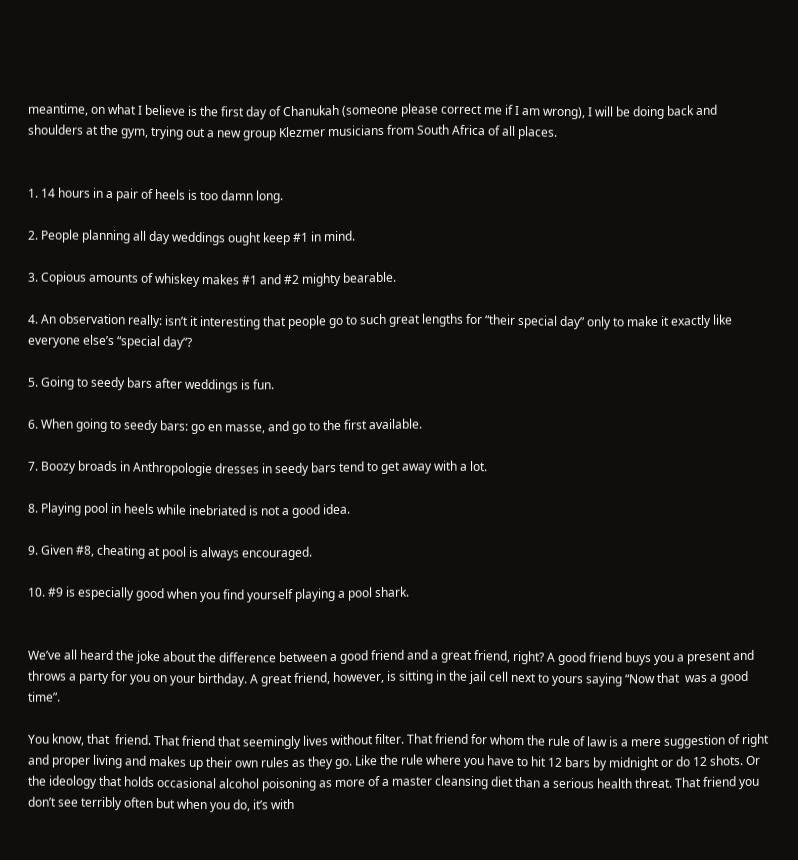meantime, on what I believe is the first day of Chanukah (someone please correct me if I am wrong), I will be doing back and shoulders at the gym, trying out a new group Klezmer musicians from South Africa of all places.


1. 14 hours in a pair of heels is too damn long.

2. People planning all day weddings ought keep #1 in mind.

3. Copious amounts of whiskey makes #1 and #2 mighty bearable.

4. An observation really: isn’t it interesting that people go to such great lengths for “their special day” only to make it exactly like everyone else’s “special day”?

5. Going to seedy bars after weddings is fun.

6. When going to seedy bars: go en masse, and go to the first available.

7. Boozy broads in Anthropologie dresses in seedy bars tend to get away with a lot.

8. Playing pool in heels while inebriated is not a good idea.

9. Given #8, cheating at pool is always encouraged.

10. #9 is especially good when you find yourself playing a pool shark.


We’ve all heard the joke about the difference between a good friend and a great friend, right? A good friend buys you a present and throws a party for you on your birthday. A great friend, however, is sitting in the jail cell next to yours saying “Now that  was a good time”.

You know, that  friend. That friend that seemingly lives without filter. That friend for whom the rule of law is a mere suggestion of right and proper living and makes up their own rules as they go. Like the rule where you have to hit 12 bars by midnight or do 12 shots. Or the ideology that holds occasional alcohol poisoning as more of a master cleansing diet than a serious health threat. That friend you don’t see terribly often but when you do, it’s with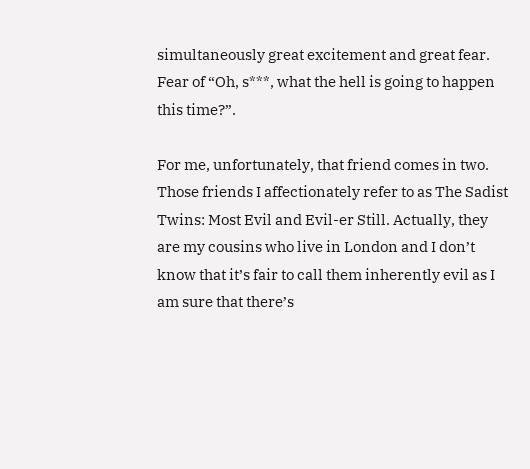simultaneously great excitement and great fear. Fear of “Oh, s***, what the hell is going to happen this time?”.

For me, unfortunately, that friend comes in two. Those friends I affectionately refer to as The Sadist Twins: Most Evil and Evil-er Still. Actually, they are my cousins who live in London and I don’t know that it’s fair to call them inherently evil as I am sure that there’s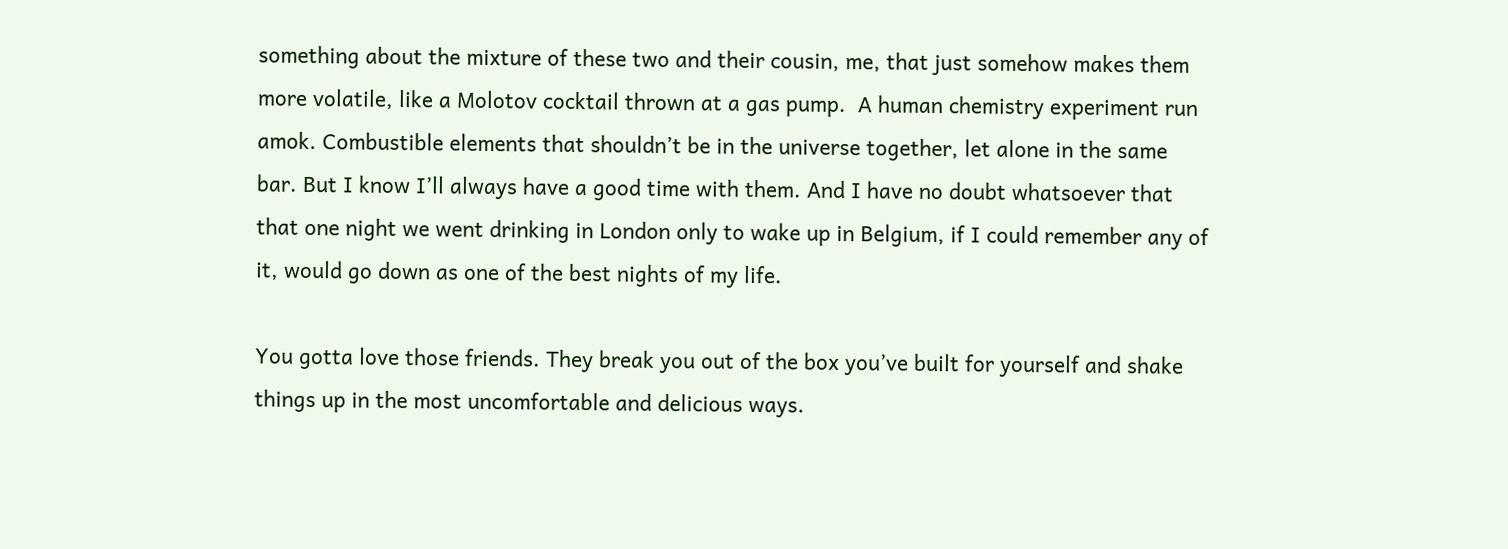something about the mixture of these two and their cousin, me, that just somehow makes them more volatile, like a Molotov cocktail thrown at a gas pump.  A human chemistry experiment run amok. Combustible elements that shouldn’t be in the universe together, let alone in the same bar. But I know I’ll always have a good time with them. And I have no doubt whatsoever that that one night we went drinking in London only to wake up in Belgium, if I could remember any of it, would go down as one of the best nights of my life.

You gotta love those friends. They break you out of the box you’ve built for yourself and shake things up in the most uncomfortable and delicious ways.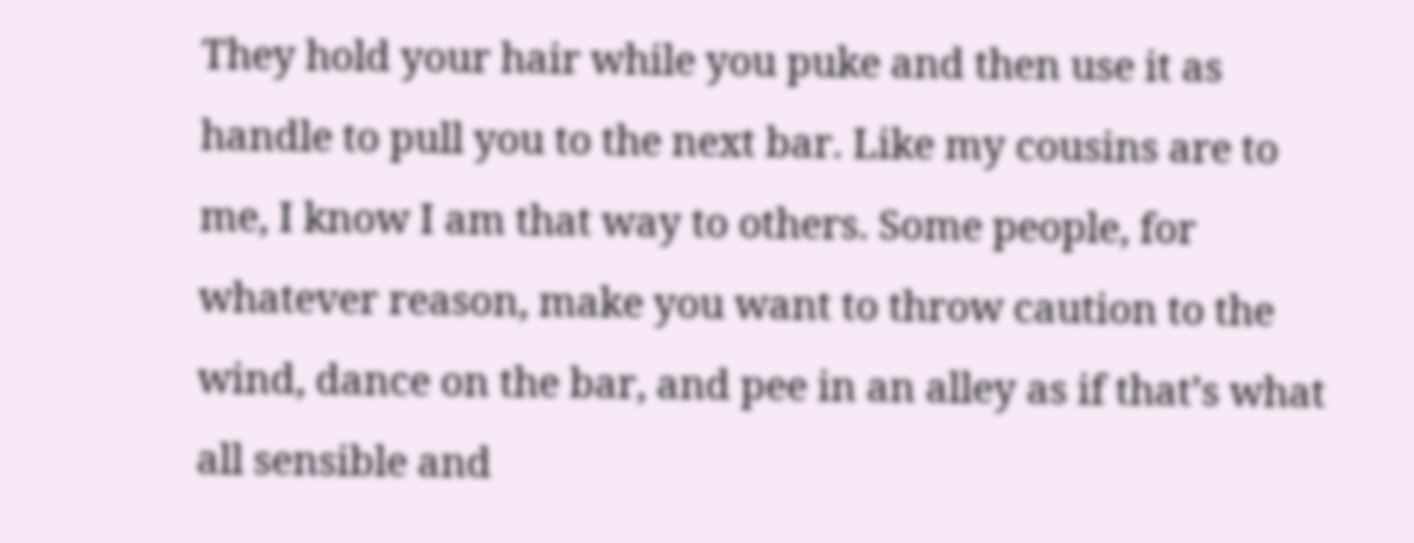They hold your hair while you puke and then use it as handle to pull you to the next bar. Like my cousins are to me, I know I am that way to others. Some people, for whatever reason, make you want to throw caution to the wind, dance on the bar, and pee in an alley as if that’s what all sensible and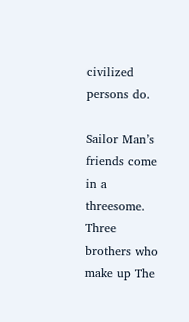civilized persons do.

Sailor Man’s friends come in a threesome. Three brothers who make up The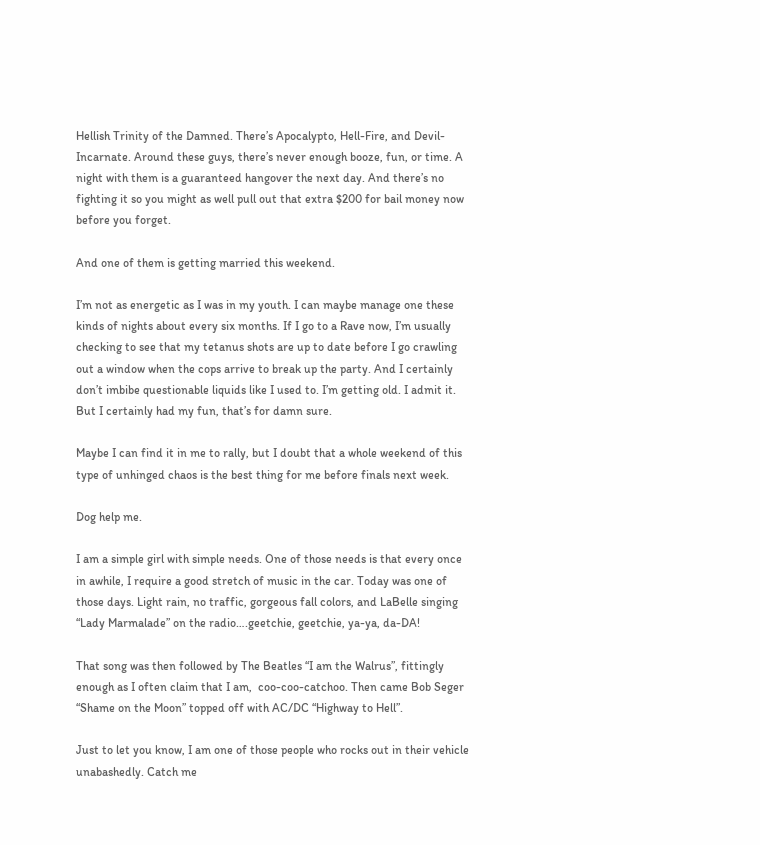Hellish Trinity of the Damned. There’s Apocalypto, Hell-Fire, and Devil-Incarnate. Around these guys, there’s never enough booze, fun, or time. A night with them is a guaranteed hangover the next day. And there’s no fighting it so you might as well pull out that extra $200 for bail money now before you forget.

And one of them is getting married this weekend.

I’m not as energetic as I was in my youth. I can maybe manage one these kinds of nights about every six months. If I go to a Rave now, I’m usually checking to see that my tetanus shots are up to date before I go crawling out a window when the cops arrive to break up the party. And I certainly don’t imbibe questionable liquids like I used to. I’m getting old. I admit it. But I certainly had my fun, that’s for damn sure.

Maybe I can find it in me to rally, but I doubt that a whole weekend of this type of unhinged chaos is the best thing for me before finals next week.

Dog help me.

I am a simple girl with simple needs. One of those needs is that every once in awhile, I require a good stretch of music in the car. Today was one of those days. Light rain, no traffic, gorgeous fall colors, and LaBelle singing “Lady Marmalade” on the radio….geetchie, geetchie, ya-ya, da-DA!

That song was then followed by The Beatles “I am the Walrus”, fittingly enough as I often claim that I am,  coo-coo-catchoo. Then came Bob Seger “Shame on the Moon” topped off with AC/DC “Highway to Hell”.

Just to let you know, I am one of those people who rocks out in their vehicle unabashedly. Catch me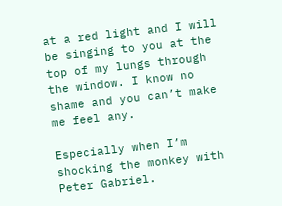at a red light and I will be singing to you at the top of my lungs through the window. I know no shame and you can’t make me feel any.

Especially when I’m shocking the monkey with Peter Gabriel.